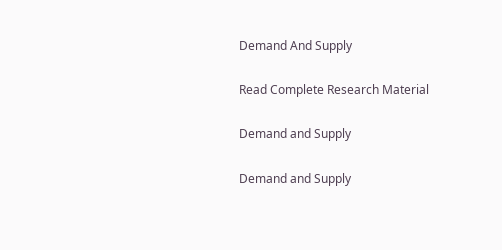Demand And Supply

Read Complete Research Material

Demand and Supply

Demand and Supply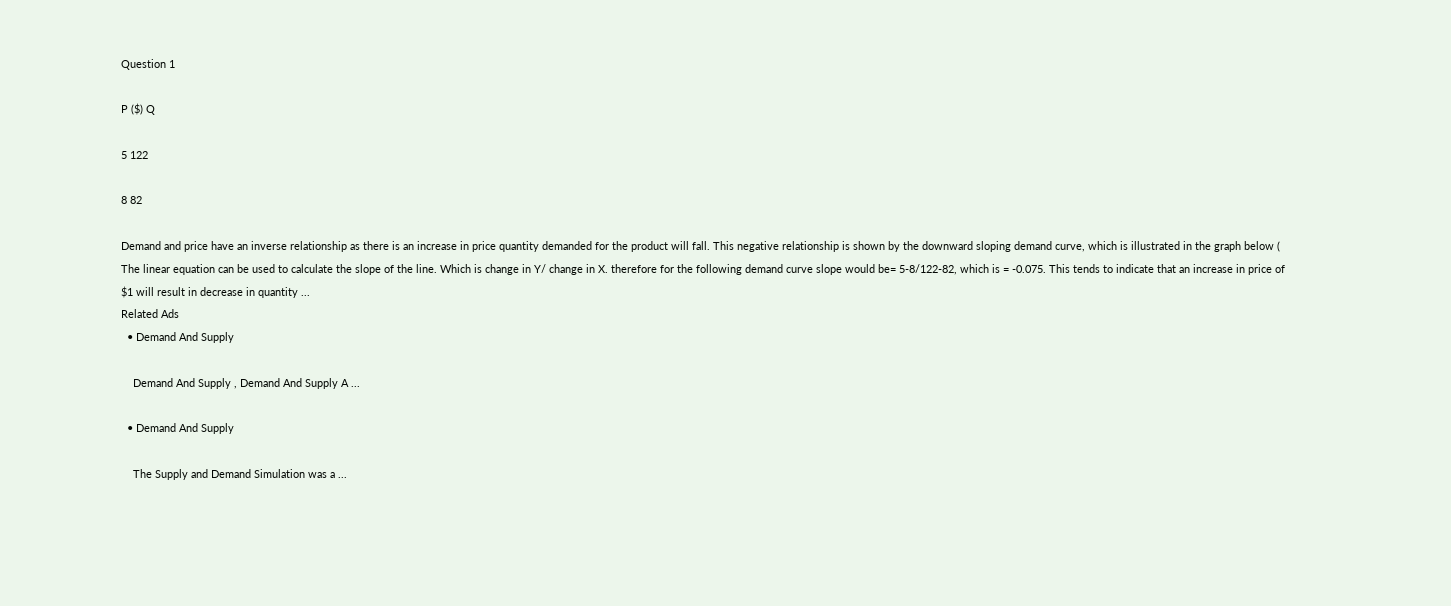Question 1

P ($) Q

5 122

8 82

Demand and price have an inverse relationship as there is an increase in price quantity demanded for the product will fall. This negative relationship is shown by the downward sloping demand curve, which is illustrated in the graph below ( The linear equation can be used to calculate the slope of the line. Which is change in Y/ change in X. therefore for the following demand curve slope would be= 5-8/122-82, which is = -0.075. This tends to indicate that an increase in price of $1 will result in decrease in quantity ...
Related Ads
  • Demand And Supply

    Demand And Supply , Demand And Supply A ...

  • Demand And Supply

    The Supply and Demand Simulation was a ...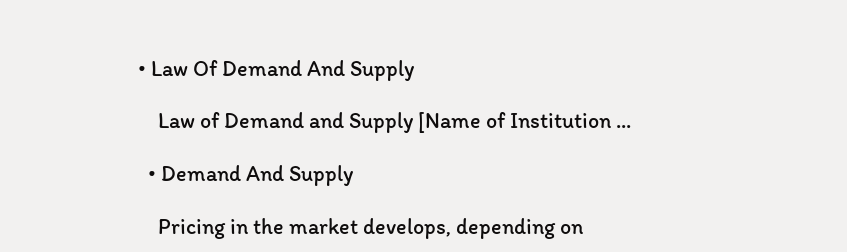• Law Of Demand And Supply

    Law of Demand and Supply [Name of Institution ...

  • Demand And Supply

    Pricing in the market develops, depending on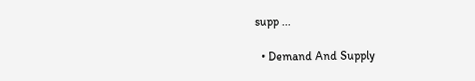supp ...

  • Demand And Supply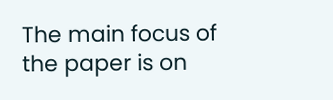The main focus of the paper is on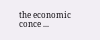the economic conce ...